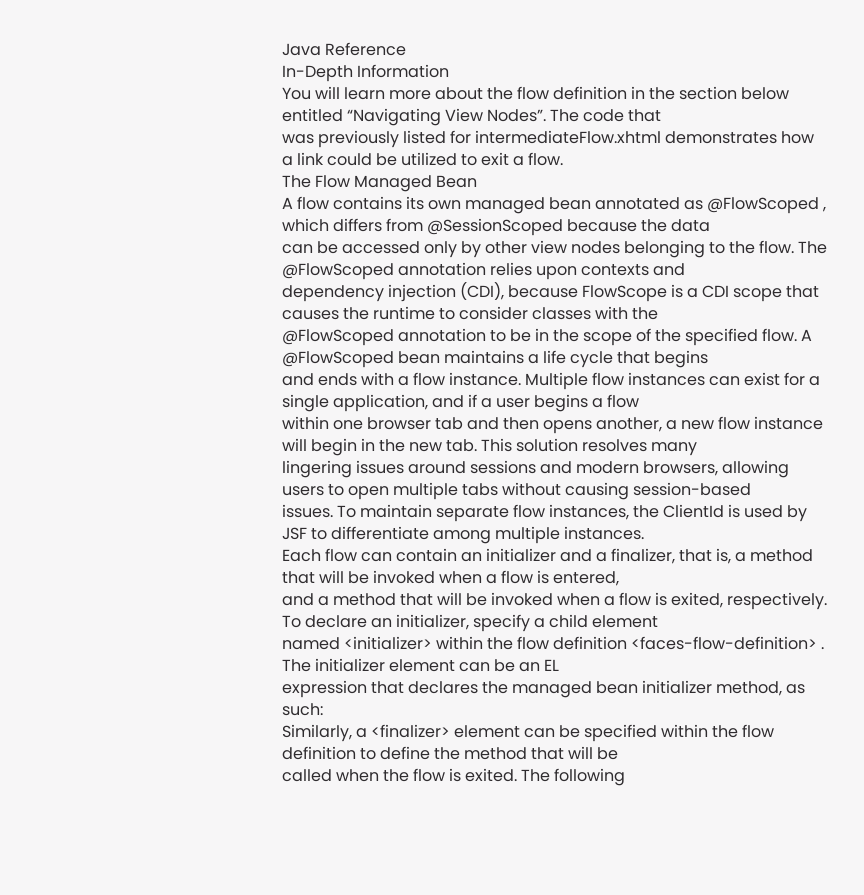Java Reference
In-Depth Information
You will learn more about the flow definition in the section below entitled “Navigating View Nodes”. The code that
was previously listed for intermediateFlow.xhtml demonstrates how a link could be utilized to exit a flow.
The Flow Managed Bean
A flow contains its own managed bean annotated as @FlowScoped , which differs from @SessionScoped because the data
can be accessed only by other view nodes belonging to the flow. The @FlowScoped annotation relies upon contexts and
dependency injection (CDI), because FlowScope is a CDI scope that causes the runtime to consider classes with the
@FlowScoped annotation to be in the scope of the specified flow. A @FlowScoped bean maintains a life cycle that begins
and ends with a flow instance. Multiple flow instances can exist for a single application, and if a user begins a flow
within one browser tab and then opens another, a new flow instance will begin in the new tab. This solution resolves many
lingering issues around sessions and modern browsers, allowing users to open multiple tabs without causing session-based
issues. To maintain separate flow instances, the ClientId is used by JSF to differentiate among multiple instances.
Each flow can contain an initializer and a finalizer, that is, a method that will be invoked when a flow is entered,
and a method that will be invoked when a flow is exited, respectively. To declare an initializer, specify a child element
named <initializer> within the flow definition <faces-flow-definition> . The initializer element can be an EL
expression that declares the managed bean initializer method, as such:
Similarly, a <finalizer> element can be specified within the flow definition to define the method that will be
called when the flow is exited. The following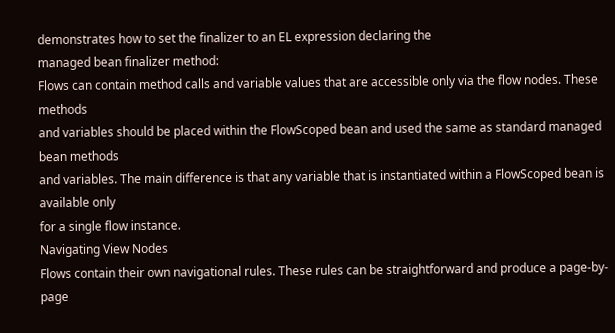demonstrates how to set the finalizer to an EL expression declaring the
managed bean finalizer method:
Flows can contain method calls and variable values that are accessible only via the flow nodes. These methods
and variables should be placed within the FlowScoped bean and used the same as standard managed bean methods
and variables. The main difference is that any variable that is instantiated within a FlowScoped bean is available only
for a single flow instance.
Navigating View Nodes
Flows contain their own navigational rules. These rules can be straightforward and produce a page-by-page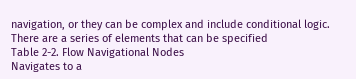navigation, or they can be complex and include conditional logic. There are a series of elements that can be specified
Table 2-2. Flow Navigational Nodes
Navigates to a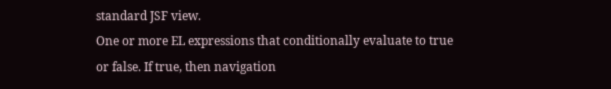standard JSF view.
One or more EL expressions that conditionally evaluate to true or false. If true, then navigation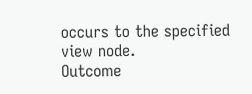occurs to the specified view node.
Outcome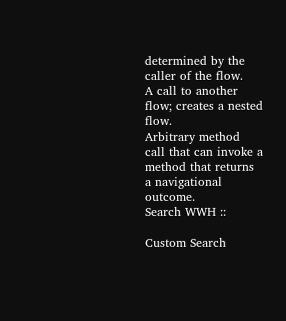determined by the caller of the flow.
A call to another flow; creates a nested flow.
Arbitrary method call that can invoke a method that returns a navigational outcome.
Search WWH ::

Custom Search